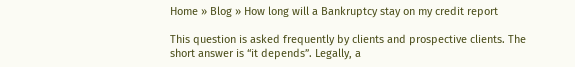Home » Blog » How long will a Bankruptcy stay on my credit report

This question is asked frequently by clients and prospective clients. The short answer is “it depends”. Legally, a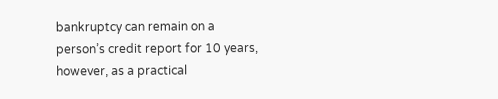bankruptcy can remain on a person’s credit report for 10 years, however, as a practical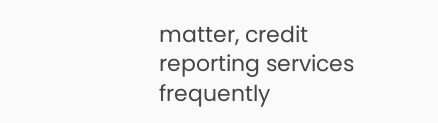matter, credit reporting services frequently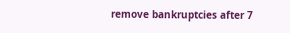remove bankruptcies after 7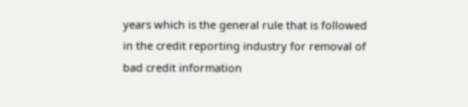years which is the general rule that is followed in the credit reporting industry for removal of bad credit information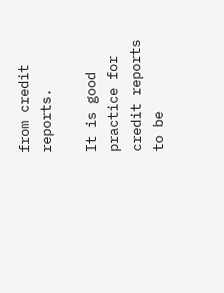from credit reports.

It is good practice for credit reports to be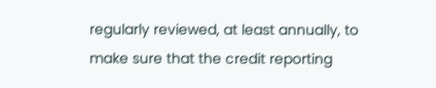regularly reviewed, at least annually, to make sure that the credit reporting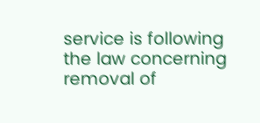service is following the law concerning removal of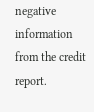negative information from the credit report.